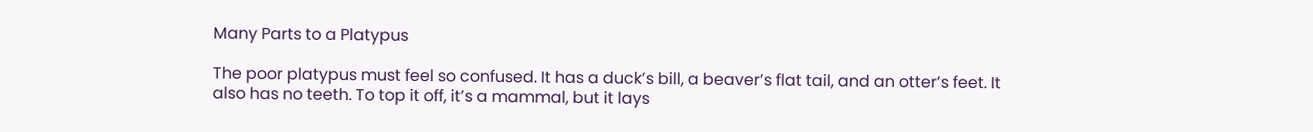Many Parts to a Platypus

The poor platypus must feel so confused. It has a duck’s bill, a beaver’s flat tail, and an otter’s feet. It also has no teeth. To top it off, it’s a mammal, but it lays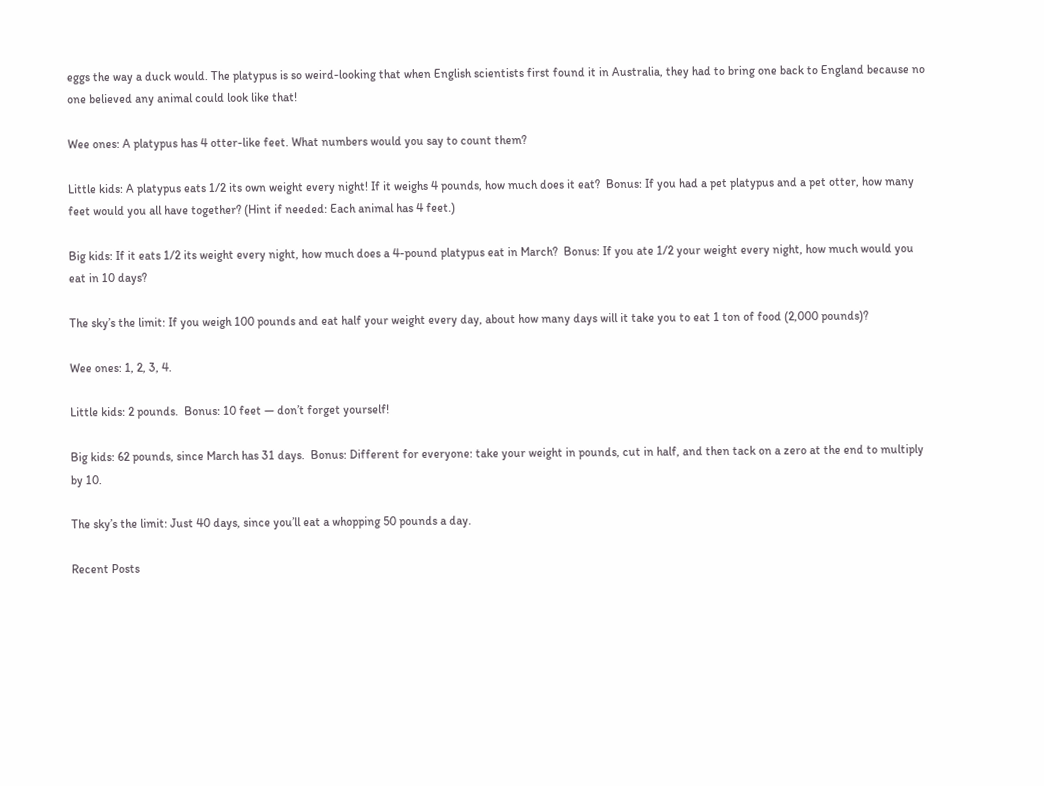eggs the way a duck would. The platypus is so weird-looking that when English scientists first found it in Australia, they had to bring one back to England because no one believed any animal could look like that!

Wee ones: A platypus has 4 otter-like feet. What numbers would you say to count them?

Little kids: A platypus eats 1/2 its own weight every night! If it weighs 4 pounds, how much does it eat?  Bonus: If you had a pet platypus and a pet otter, how many feet would you all have together? (Hint if needed: Each animal has 4 feet.)

Big kids: If it eats 1/2 its weight every night, how much does a 4-pound platypus eat in March?  Bonus: If you ate 1/2 your weight every night, how much would you eat in 10 days?

The sky’s the limit: If you weigh 100 pounds and eat half your weight every day, about how many days will it take you to eat 1 ton of food (2,000 pounds)?

Wee ones: 1, 2, 3, 4.

Little kids: 2 pounds.  Bonus: 10 feet — don’t forget yourself!

Big kids: 62 pounds, since March has 31 days.  Bonus: Different for everyone: take your weight in pounds, cut in half, and then tack on a zero at the end to multiply by 10.

The sky’s the limit: Just 40 days, since you’ll eat a whopping 50 pounds a day.

Recent Posts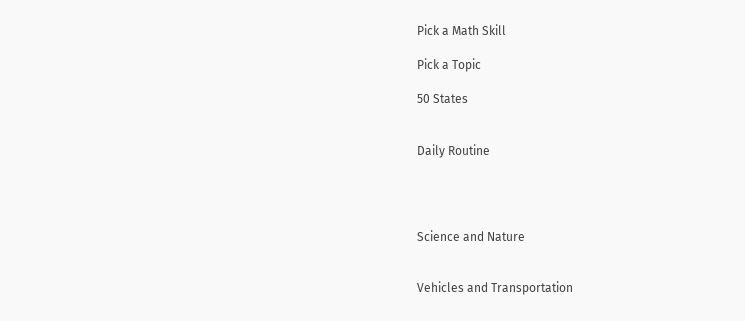Pick a Math Skill

Pick a Topic

50 States


Daily Routine




Science and Nature


Vehicles and Transportation